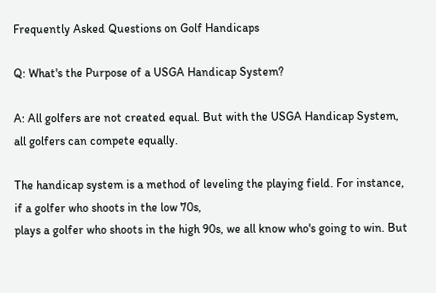Frequently Asked Questions on Golf Handicaps

Q: What's the Purpose of a USGA Handicap System?

A: All golfers are not created equal. But with the USGA Handicap System, all golfers can compete equally.

The handicap system is a method of leveling the playing field. For instance, if a golfer who shoots in the low 70s,
plays a golfer who shoots in the high 90s, we all know who's going to win. But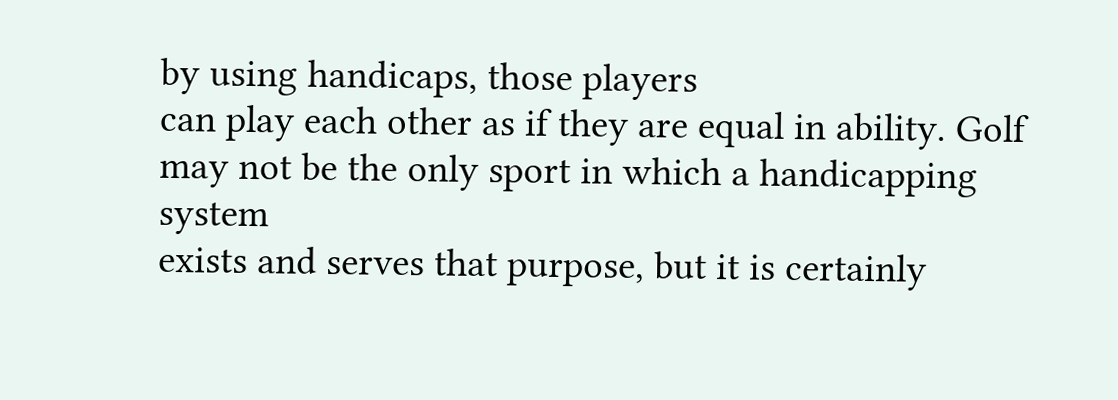by using handicaps, those players
can play each other as if they are equal in ability. Golf may not be the only sport in which a handicapping system
exists and serves that purpose, but it is certainly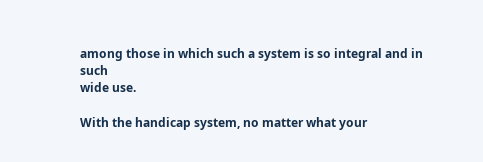among those in which such a system is so integral and in such
wide use.

With the handicap system, no matter what your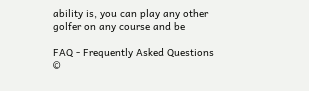ability is, you can play any other golfer on any course and be

FAQ - Frequently Asked Questions ©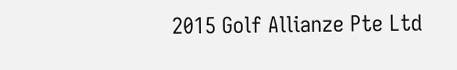2015 Golf Allianze Pte Ltd